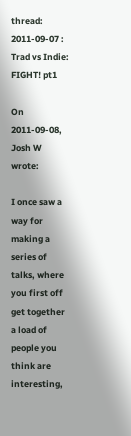thread: 2011-09-07 : Trad vs Indie: FIGHT! pt1

On 2011-09-08, Josh W wrote:

I once saw a way for making a series of talks, where you first off get together a load of people you think are interesting,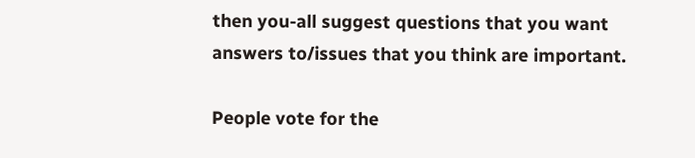then you-all suggest questions that you want answers to/issues that you think are important.

People vote for the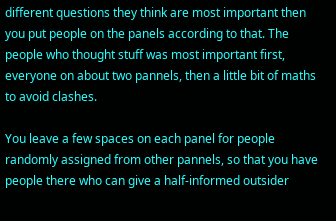different questions they think are most important then you put people on the panels according to that. The people who thought stuff was most important first, everyone on about two pannels, then a little bit of maths to avoid clashes.

You leave a few spaces on each panel for people randomly assigned from other pannels, so that you have people there who can give a half-informed outsider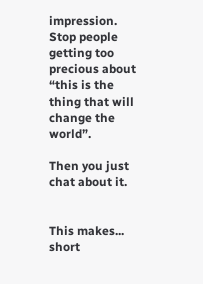impression. Stop people getting too precious about “this is the thing that will change the world”.

Then you just chat about it.


This makes...
short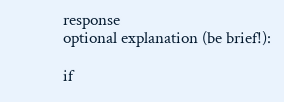response
optional explanation (be brief!):

if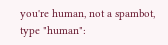you're human, not a spambot, type "human":